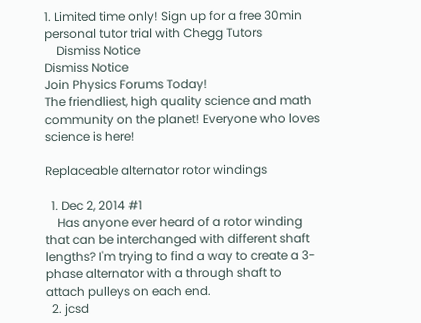1. Limited time only! Sign up for a free 30min personal tutor trial with Chegg Tutors
    Dismiss Notice
Dismiss Notice
Join Physics Forums Today!
The friendliest, high quality science and math community on the planet! Everyone who loves science is here!

Replaceable alternator rotor windings

  1. Dec 2, 2014 #1
    Has anyone ever heard of a rotor winding that can be interchanged with different shaft lengths? I'm trying to find a way to create a 3-phase alternator with a through shaft to attach pulleys on each end.
  2. jcsd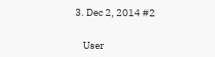3. Dec 2, 2014 #2


    User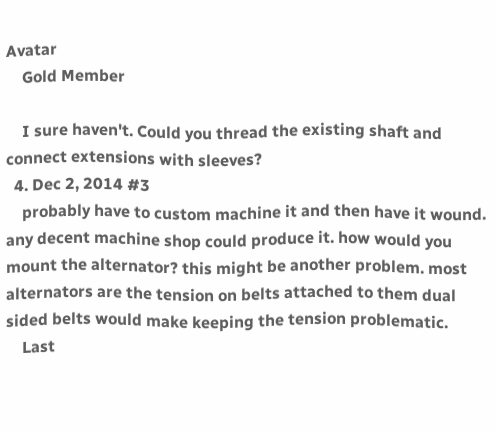Avatar
    Gold Member

    I sure haven't. Could you thread the existing shaft and connect extensions with sleeves?
  4. Dec 2, 2014 #3
    probably have to custom machine it and then have it wound. any decent machine shop could produce it. how would you mount the alternator? this might be another problem. most alternators are the tension on belts attached to them dual sided belts would make keeping the tension problematic.
    Last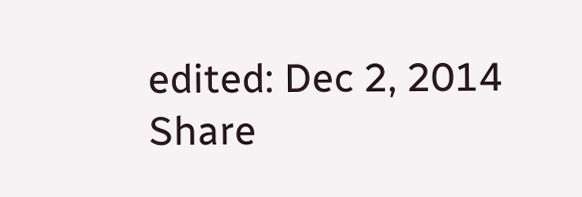edited: Dec 2, 2014
Share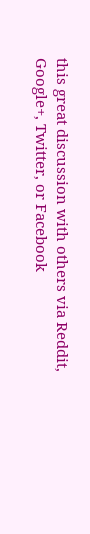this great discussion with others via Reddit, Google+, Twitter, or Facebook